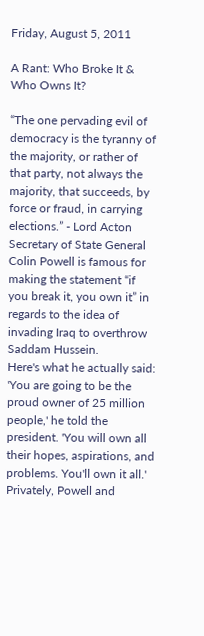Friday, August 5, 2011

A Rant: Who Broke It & Who Owns It?

“The one pervading evil of democracy is the tyranny of the majority, or rather of that party, not always the majority, that succeeds, by force or fraud, in carrying elections.” - Lord Acton
Secretary of State General Colin Powell is famous for making the statement “if you break it, you own it” in regards to the idea of invading Iraq to overthrow Saddam Hussein.
Here's what he actually said: 'You are going to be the proud owner of 25 million people,' he told the president. 'You will own all their hopes, aspirations, and problems. You'll own it all.'
Privately, Powell and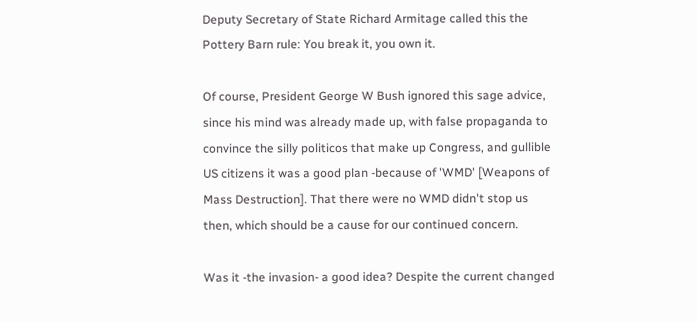Deputy Secretary of State Richard Armitage called this the Pottery Barn rule: You break it, you own it.

Of course, President George W Bush ignored this sage advice, since his mind was already made up, with false propaganda to convince the silly politicos that make up Congress, and gullible US citizens it was a good plan -because of 'WMD' [Weapons of Mass Destruction]. That there were no WMD didn't stop us then, which should be a cause for our continued concern.

Was it -the invasion- a good idea? Despite the current changed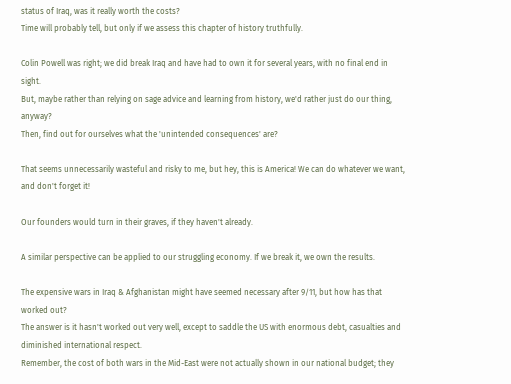status of Iraq, was it really worth the costs?
Time will probably tell, but only if we assess this chapter of history truthfully.

Colin Powell was right; we did break Iraq and have had to own it for several years, with no final end in sight.
But, maybe rather than relying on sage advice and learning from history, we'd rather just do our thing, anyway?
Then, find out for ourselves what the 'unintended consequences' are?

That seems unnecessarily wasteful and risky to me, but hey, this is America! We can do whatever we want, and don't forget it!

Our founders would turn in their graves, if they haven't already.

A similar perspective can be applied to our struggling economy. If we break it, we own the results.

The expensive wars in Iraq & Afghanistan might have seemed necessary after 9/11, but how has that worked out?
The answer is it hasn't worked out very well, except to saddle the US with enormous debt, casualties and diminished international respect.
Remember, the cost of both wars in the Mid-East were not actually shown in our national budget; they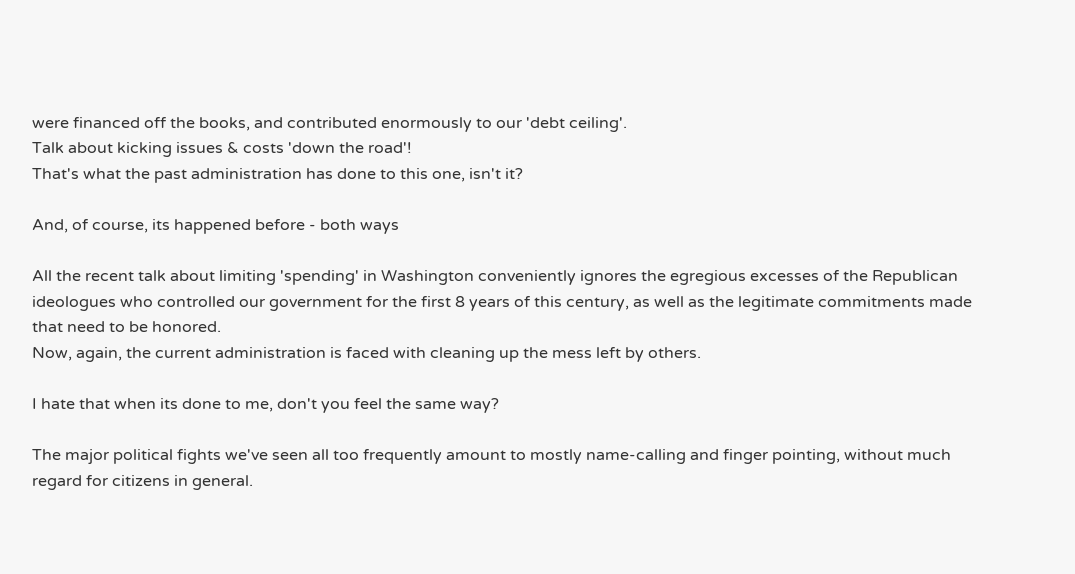were financed off the books, and contributed enormously to our 'debt ceiling'.
Talk about kicking issues & costs 'down the road'!
That's what the past administration has done to this one, isn't it?

And, of course, its happened before - both ways

All the recent talk about limiting 'spending' in Washington conveniently ignores the egregious excesses of the Republican ideologues who controlled our government for the first 8 years of this century, as well as the legitimate commitments made that need to be honored.
Now, again, the current administration is faced with cleaning up the mess left by others.

I hate that when its done to me, don't you feel the same way?

The major political fights we've seen all too frequently amount to mostly name-calling and finger pointing, without much regard for citizens in general.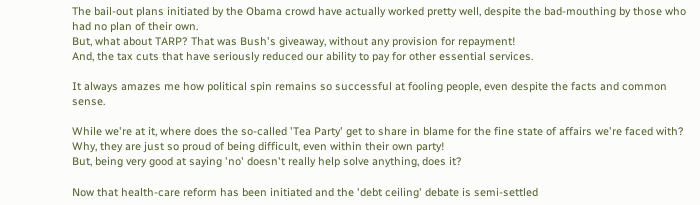The bail-out plans initiated by the Obama crowd have actually worked pretty well, despite the bad-mouthing by those who had no plan of their own.
But, what about TARP? That was Bush's giveaway, without any provision for repayment!
And, the tax cuts that have seriously reduced our ability to pay for other essential services.

It always amazes me how political spin remains so successful at fooling people, even despite the facts and common sense.

While we're at it, where does the so-called 'Tea Party' get to share in blame for the fine state of affairs we're faced with?
Why, they are just so proud of being difficult, even within their own party!
But, being very good at saying 'no' doesn't really help solve anything, does it?

Now that health-care reform has been initiated and the 'debt ceiling' debate is semi-settled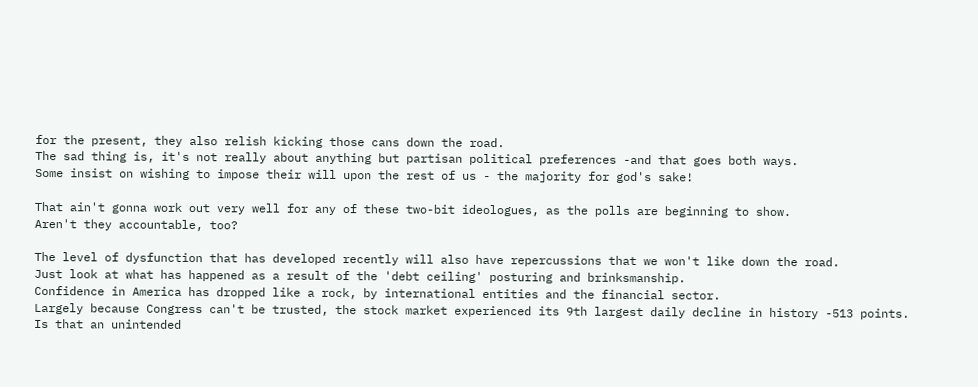for the present, they also relish kicking those cans down the road.
The sad thing is, it's not really about anything but partisan political preferences -and that goes both ways.
Some insist on wishing to impose their will upon the rest of us - the majority for god's sake!

That ain't gonna work out very well for any of these two-bit ideologues, as the polls are beginning to show.
Aren't they accountable, too?

The level of dysfunction that has developed recently will also have repercussions that we won't like down the road.
Just look at what has happened as a result of the 'debt ceiling' posturing and brinksmanship.
Confidence in America has dropped like a rock, by international entities and the financial sector.
Largely because Congress can't be trusted, the stock market experienced its 9th largest daily decline in history -513 points.
Is that an unintended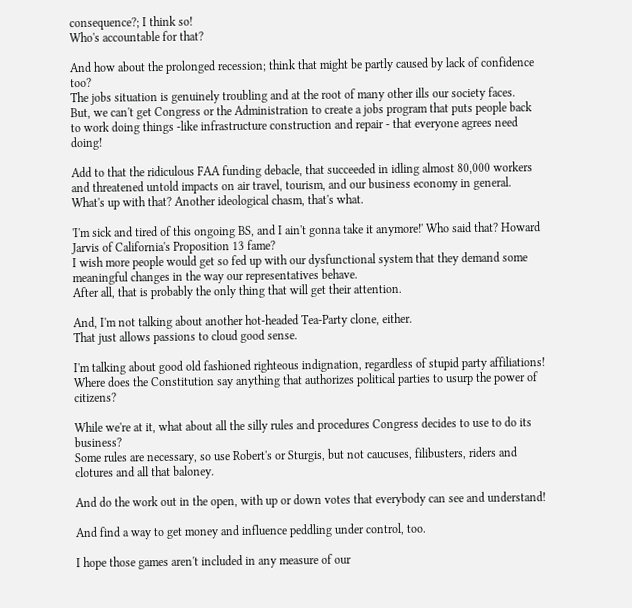consequence?; I think so!
Who's accountable for that?

And how about the prolonged recession; think that might be partly caused by lack of confidence too?
The jobs situation is genuinely troubling and at the root of many other ills our society faces.
But, we can't get Congress or the Administration to create a jobs program that puts people back to work doing things -like infrastructure construction and repair - that everyone agrees need doing!

Add to that the ridiculous FAA funding debacle, that succeeded in idling almost 80,000 workers and threatened untold impacts on air travel, tourism, and our business economy in general.
What's up with that? Another ideological chasm, that's what.

'I'm sick and tired of this ongoing BS, and I ain't gonna take it anymore!' Who said that? Howard Jarvis of California's Proposition 13 fame?
I wish more people would get so fed up with our dysfunctional system that they demand some meaningful changes in the way our representatives behave.
After all, that is probably the only thing that will get their attention.

And, I'm not talking about another hot-headed Tea-Party clone, either.
That just allows passions to cloud good sense.

I'm talking about good old fashioned righteous indignation, regardless of stupid party affiliations!
Where does the Constitution say anything that authorizes political parties to usurp the power of citizens?

While we're at it, what about all the silly rules and procedures Congress decides to use to do its business?
Some rules are necessary, so use Robert's or Sturgis, but not caucuses, filibusters, riders and clotures and all that baloney.

And do the work out in the open, with up or down votes that everybody can see and understand!

And find a way to get money and influence peddling under control, too.

I hope those games aren't included in any measure of our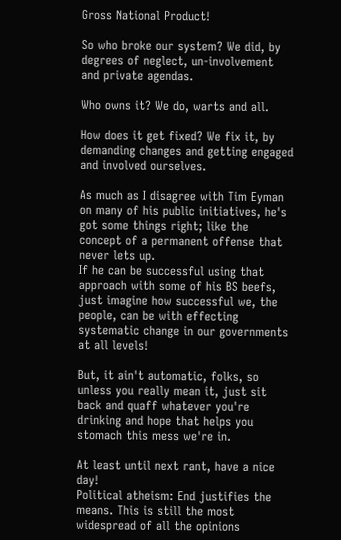Gross National Product!

So who broke our system? We did, by degrees of neglect, un-involvement and private agendas.

Who owns it? We do, warts and all.

How does it get fixed? We fix it, by demanding changes and getting engaged and involved ourselves.

As much as I disagree with Tim Eyman on many of his public initiatives, he's got some things right; like the concept of a permanent offense that never lets up.
If he can be successful using that approach with some of his BS beefs, just imagine how successful we, the people, can be with effecting systematic change in our governments at all levels!

But, it ain't automatic, folks, so unless you really mean it, just sit back and quaff whatever you're drinking and hope that helps you stomach this mess we're in.

At least until next rant, have a nice day!
Political atheism: End justifies the means. This is still the most widespread of all the opinions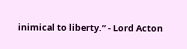inimical to liberty.” - Lord Acton